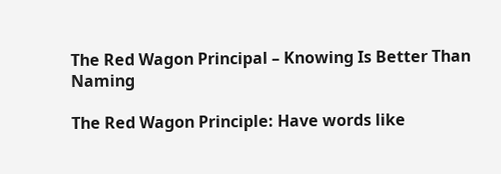The Red Wagon Principal – Knowing Is Better Than Naming

The Red Wagon Principle: Have words like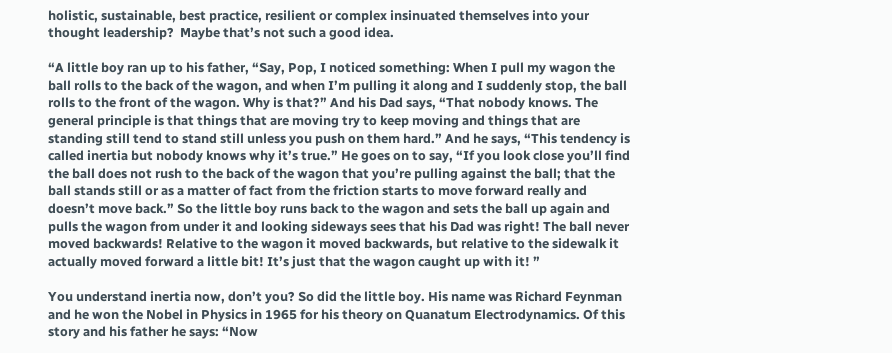holistic, sustainable, best practice, resilient or complex insinuated themselves into your thought leadership?  Maybe that’s not such a good idea.

“A little boy ran up to his father, “Say, Pop, I noticed something: When I pull my wagon the ball rolls to the back of the wagon, and when I’m pulling it along and I suddenly stop, the ball rolls to the front of the wagon. Why is that?” And his Dad says, “That nobody knows. The general principle is that things that are moving try to keep moving and things that are standing still tend to stand still unless you push on them hard.” And he says, “This tendency is called inertia but nobody knows why it’s true.” He goes on to say, “If you look close you’ll find the ball does not rush to the back of the wagon that you’re pulling against the ball; that the ball stands still or as a matter of fact from the friction starts to move forward really and doesn’t move back.” So the little boy runs back to the wagon and sets the ball up again and pulls the wagon from under it and looking sideways sees that his Dad was right! The ball never moved backwards! Relative to the wagon it moved backwards, but relative to the sidewalk it actually moved forward a little bit! It’s just that the wagon caught up with it! ”

You understand inertia now, don’t you? So did the little boy. His name was Richard Feynman and he won the Nobel in Physics in 1965 for his theory on Quanatum Electrodynamics. Of this story and his father he says: “Now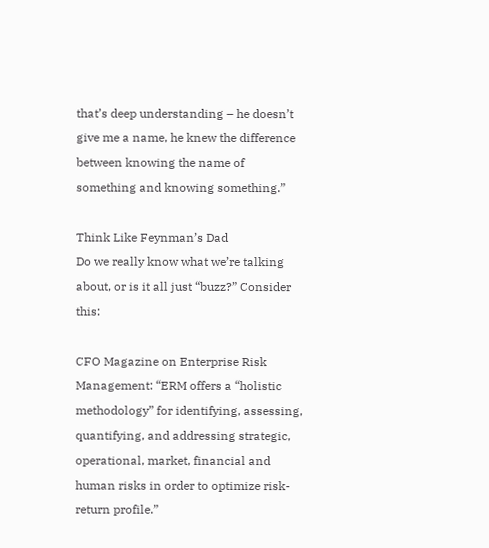that’s deep understanding – he doesn’t give me a name, he knew the difference between knowing the name of something and knowing something.”

Think Like Feynman’s Dad
Do we really know what we’re talking about, or is it all just “buzz?” Consider this:

CFO Magazine on Enterprise Risk Management: “ERM offers a “holistic methodology” for identifying, assessing, quantifying, and addressing strategic, operational, market, financial and human risks in order to optimize risk-return profile.”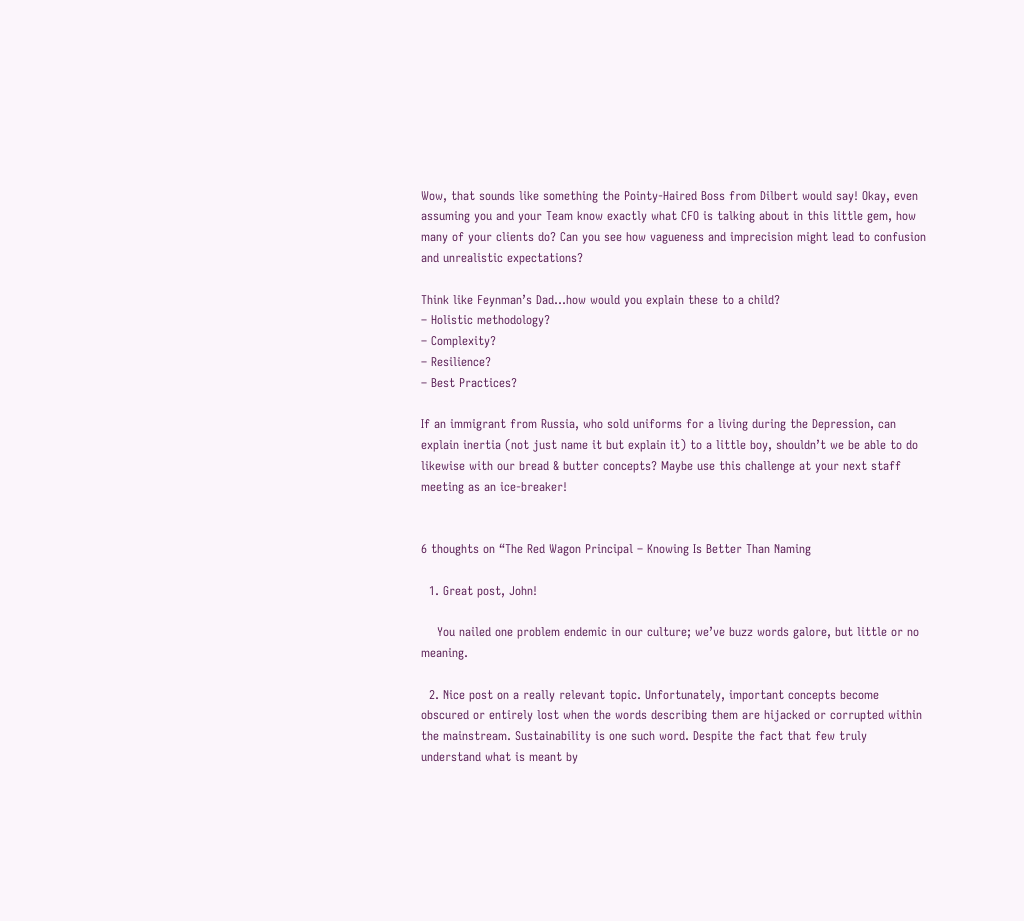Wow, that sounds like something the Pointy-Haired Boss from Dilbert would say! Okay, even assuming you and your Team know exactly what CFO is talking about in this little gem, how many of your clients do? Can you see how vagueness and imprecision might lead to confusion and unrealistic expectations?

Think like Feynman’s Dad…how would you explain these to a child?
– Holistic methodology?
– Complexity?
– Resilience?
– Best Practices?

If an immigrant from Russia, who sold uniforms for a living during the Depression, can explain inertia (not just name it but explain it) to a little boy, shouldn’t we be able to do likewise with our bread & butter concepts? Maybe use this challenge at your next staff meeting as an ice-breaker!


6 thoughts on “The Red Wagon Principal – Knowing Is Better Than Naming

  1. Great post, John!

    You nailed one problem endemic in our culture; we’ve buzz words galore, but little or no meaning.

  2. Nice post on a really relevant topic. Unfortunately, important concepts become obscured or entirely lost when the words describing them are hijacked or corrupted within the mainstream. Sustainability is one such word. Despite the fact that few truly understand what is meant by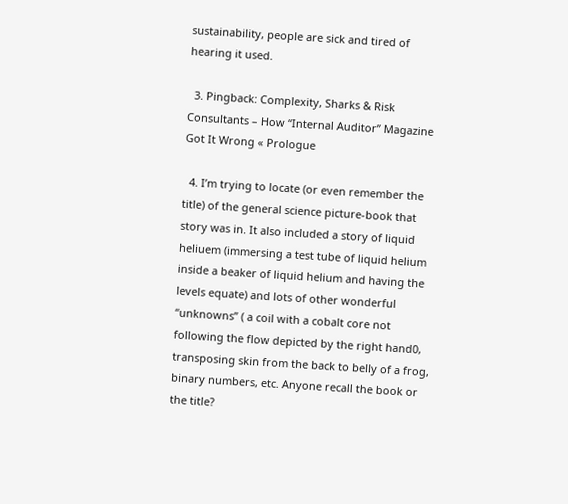sustainability, people are sick and tired of hearing it used.

  3. Pingback: Complexity, Sharks & Risk Consultants – How “Internal Auditor” Magazine Got It Wrong « Prologue

  4. I’m trying to locate (or even remember the title) of the general science picture-book that story was in. It also included a story of liquid heliuem (immersing a test tube of liquid helium inside a beaker of liquid helium and having the levels equate) and lots of other wonderful “unknowns” ( a coil with a cobalt core not following the flow depicted by the right hand0, transposing skin from the back to belly of a frog, binary numbers, etc. Anyone recall the book or the title?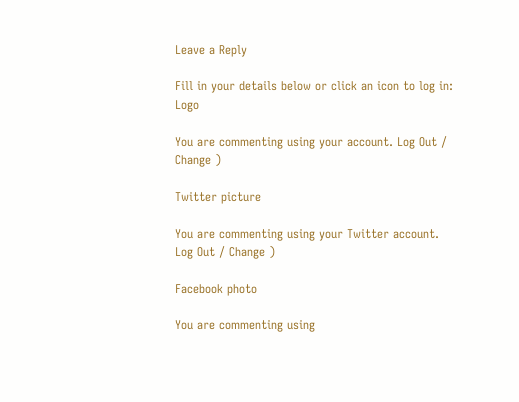Leave a Reply

Fill in your details below or click an icon to log in: Logo

You are commenting using your account. Log Out / Change )

Twitter picture

You are commenting using your Twitter account. Log Out / Change )

Facebook photo

You are commenting using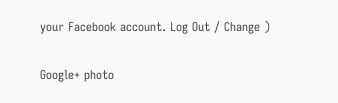your Facebook account. Log Out / Change )

Google+ photo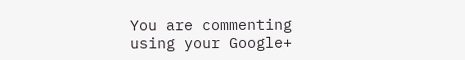You are commenting using your Google+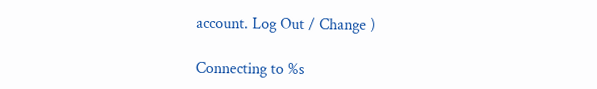account. Log Out / Change )

Connecting to %s